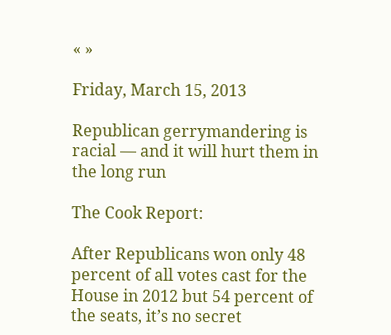« »

Friday, March 15, 2013

Republican gerrymandering is racial — and it will hurt them in the long run

The Cook Report:

After Republicans won only 48 percent of all votes cast for the House in 2012 but 54 percent of the seats, it’s no secret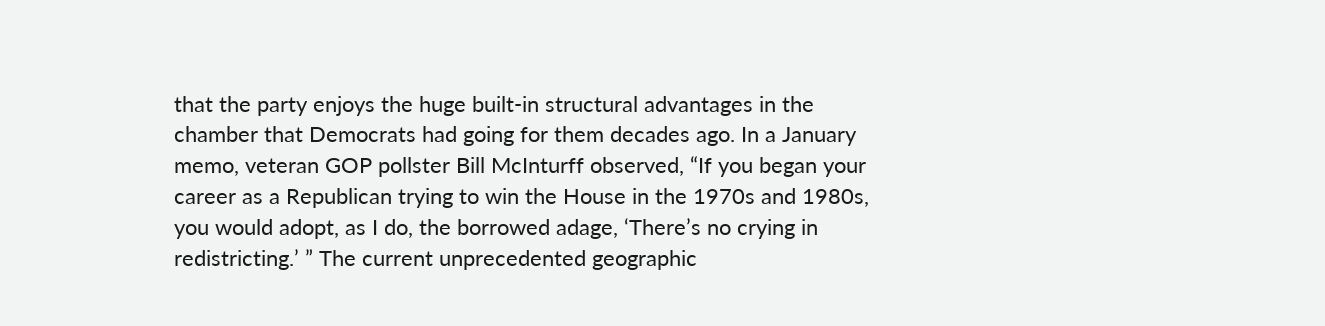that the party enjoys the huge built-in structural advantages in the chamber that Democrats had going for them decades ago. In a January memo, veteran GOP pollster Bill McInturff observed, “If you began your career as a Republican trying to win the House in the 1970s and 1980s, you would adopt, as I do, the borrowed adage, ‘There’s no crying in redistricting.’ ” The current unprecedented geographic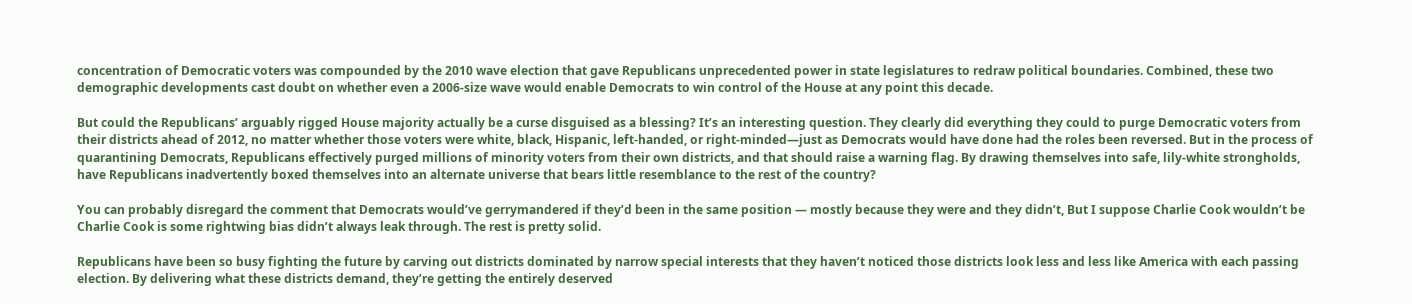concentration of Democratic voters was compounded by the 2010 wave election that gave Republicans unprecedented power in state legislatures to redraw political boundaries. Combined, these two demographic developments cast doubt on whether even a 2006-size wave would enable Democrats to win control of the House at any point this decade.

But could the Republicans’ arguably rigged House majority actually be a curse disguised as a blessing? It’s an interesting question. They clearly did everything they could to purge Democratic voters from their districts ahead of 2012, no matter whether those voters were white, black, Hispanic, left-handed, or right-minded—just as Democrats would have done had the roles been reversed. But in the process of quarantining Democrats, Republicans effectively purged millions of minority voters from their own districts, and that should raise a warning flag. By drawing themselves into safe, lily-white strongholds, have Republicans inadvertently boxed themselves into an alternate universe that bears little resemblance to the rest of the country?

You can probably disregard the comment that Democrats would’ve gerrymandered if they’d been in the same position — mostly because they were and they didn’t, But I suppose Charlie Cook wouldn’t be Charlie Cook is some rightwing bias didn’t always leak through. The rest is pretty solid.

Republicans have been so busy fighting the future by carving out districts dominated by narrow special interests that they haven’t noticed those districts look less and less like America with each passing election. By delivering what these districts demand, they’re getting the entirely deserved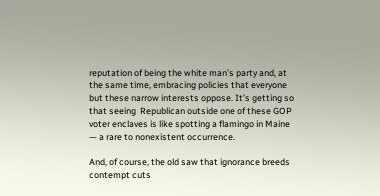reputation of being the white man’s party and, at the same time, embracing policies that everyone but these narrow interests oppose. It’s getting so that seeing  Republican outside one of these GOP voter enclaves is like spotting a flamingo in Maine — a rare to nonexistent occurrence.

And, of course, the old saw that ignorance breeds contempt cuts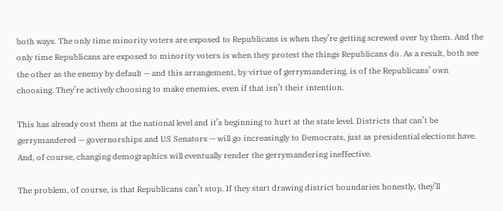both ways. The only time minority voters are exposed to Republicans is when they’re getting screwed over by them. And the only time Republicans are exposed to minority voters is when they protest the things Republicans do. As a result, both see the other as the enemy by default — and this arrangement, by virtue of gerrymandering, is of the Republicans’ own choosing. They’re actively choosing to make enemies, even if that isn’t their intention.

This has already cost them at the national level and it’s beginning to hurt at the state level. Districts that can’t be gerrymandered — governorships and US Senators — will go increasingly to Democrats, just as presidential elections have. And, of course, changing demographics will eventually render the gerrymandering ineffective.

The problem, of course, is that Republicans can’t stop. If they start drawing district boundaries honestly, they’ll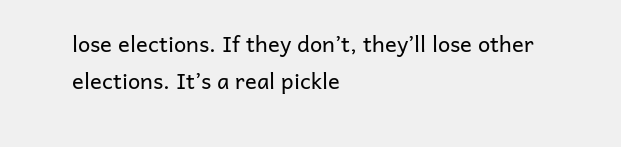lose elections. If they don’t, they’ll lose other elections. It’s a real pickle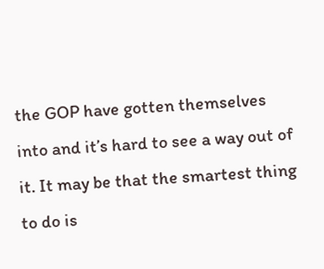the GOP have gotten themselves into and it’s hard to see a way out of it. It may be that the smartest thing to do is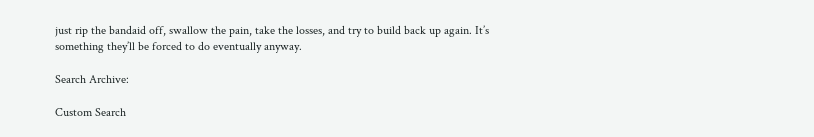just rip the bandaid off, swallow the pain, take the losses, and try to build back up again. It’s something they’ll be forced to do eventually anyway.

Search Archive:

Custom Search